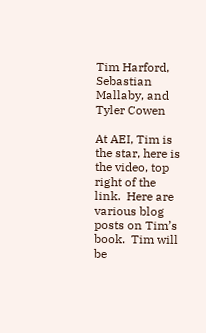Tim Harford, Sebastian Mallaby, and Tyler Cowen

At AEI, Tim is the star, here is the video, top right of the link.  Here are various blog posts on Tim’s book.  Tim will be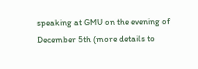speaking at GMU on the evening of December 5th (more details to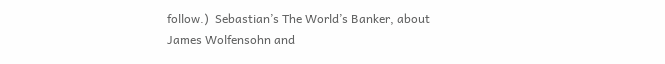follow.)  Sebastian’s The World’s Banker, about James Wolfensohn and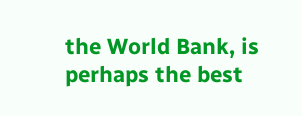the World Bank, is perhaps the best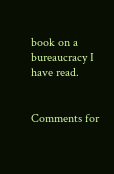book on a bureaucracy I have read.


Comments for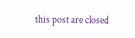this post are closed